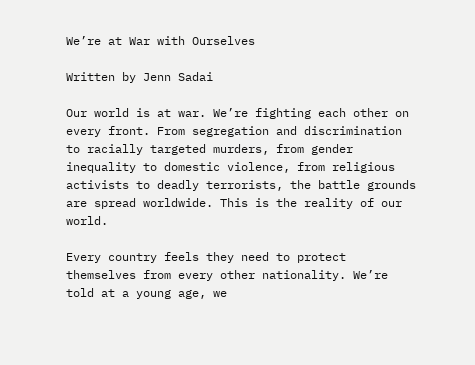We’re at War with Ourselves

Written by Jenn Sadai

Our world is at war. We’re fighting each other on every front. From segregation and discrimination to racially targeted murders, from gender inequality to domestic violence, from religious activists to deadly terrorists, the battle grounds are spread worldwide. This is the reality of our world.

Every country feels they need to protect themselves from every other nationality. We’re told at a young age, we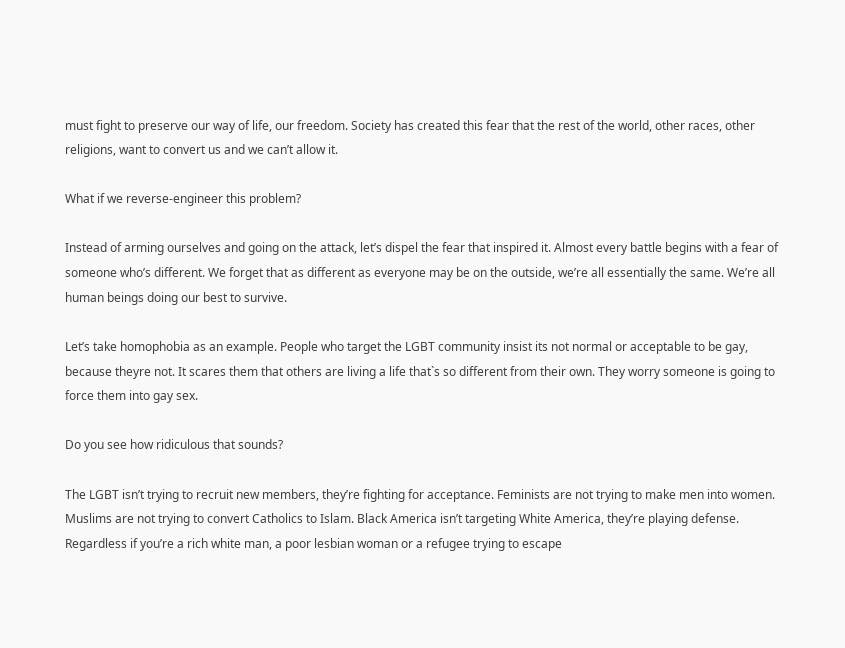must fight to preserve our way of life, our freedom. Society has created this fear that the rest of the world, other races, other religions, want to convert us and we can’t allow it.

What if we reverse-engineer this problem?

Instead of arming ourselves and going on the attack, let’s dispel the fear that inspired it. Almost every battle begins with a fear of someone who’s different. We forget that as different as everyone may be on the outside, we’re all essentially the same. We’re all human beings doing our best to survive.

Let’s take homophobia as an example. People who target the LGBT community insist its not normal or acceptable to be gay, because theyre not. It scares them that others are living a life that`s so different from their own. They worry someone is going to force them into gay sex.

Do you see how ridiculous that sounds?

The LGBT isn’t trying to recruit new members, they’re fighting for acceptance. Feminists are not trying to make men into women. Muslims are not trying to convert Catholics to Islam. Black America isn’t targeting White America, they’re playing defense. Regardless if you’re a rich white man, a poor lesbian woman or a refugee trying to escape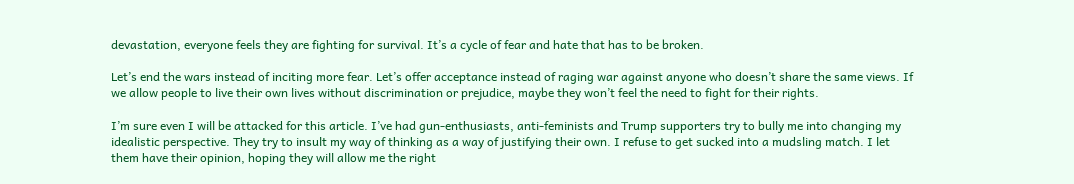devastation, everyone feels they are fighting for survival. It’s a cycle of fear and hate that has to be broken.

Let’s end the wars instead of inciting more fear. Let’s offer acceptance instead of raging war against anyone who doesn’t share the same views. If we allow people to live their own lives without discrimination or prejudice, maybe they won’t feel the need to fight for their rights.

I’m sure even I will be attacked for this article. I’ve had gun-enthusiasts, anti-feminists and Trump supporters try to bully me into changing my idealistic perspective. They try to insult my way of thinking as a way of justifying their own. I refuse to get sucked into a mudsling match. I let them have their opinion, hoping they will allow me the right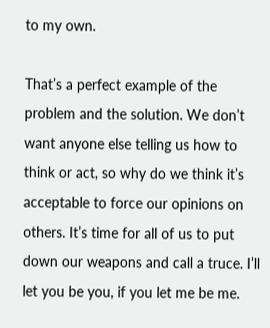to my own.

That’s a perfect example of the problem and the solution. We don’t want anyone else telling us how to think or act, so why do we think it’s acceptable to force our opinions on others. It’s time for all of us to put down our weapons and call a truce. I’ll let you be you, if you let me be me.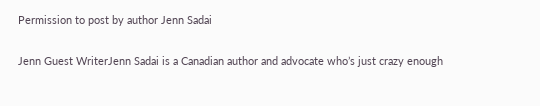Permission to post by author Jenn Sadai

Jenn Guest WriterJenn Sadai is a Canadian author and advocate who’s just crazy enough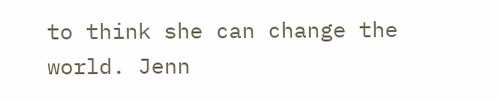to think she can change the world. Jenn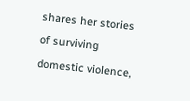shares her stories of surviving domestic violence,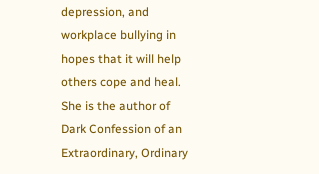depression, and workplace bullying in hopes that it will help others cope and heal. She is the author of Dark Confession of an Extraordinary, Ordinary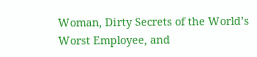Woman, Dirty Secrets of the World’s Worst Employee, and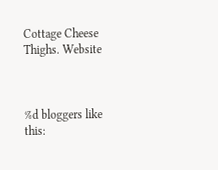Cottage Cheese Thighs. Website



%d bloggers like this: